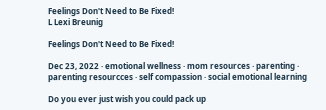Feelings Don't Need to Be Fixed!
L Lexi Breunig

Feelings Don't Need to Be Fixed!

Dec 23, 2022 · emotional wellness · mom resources · parenting · parenting resourcces · self compassion · social emotional learning

Do you ever just wish you could pack up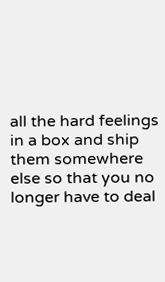all the hard feelings in a box and ship them somewhere else so that you no longer have to deal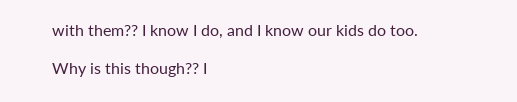with them?? I know I do, and I know our kids do too.

Why is this though?? I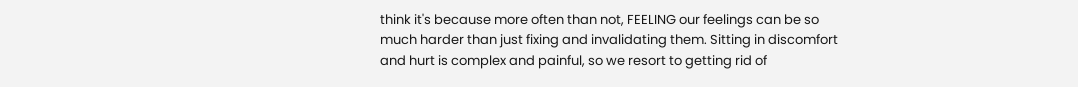think it's because more often than not, FEELING our feelings can be so much harder than just fixing and invalidating them. Sitting in discomfort and hurt is complex and painful, so we resort to getting rid of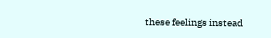these feelings instead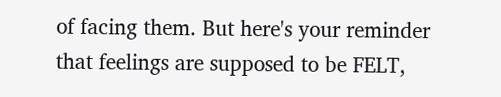of facing them. But here's your reminder that feelings are supposed to be FELT,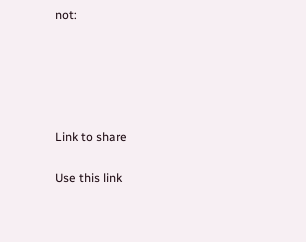not:





Link to share

Use this link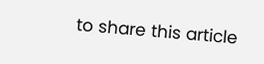to share this article